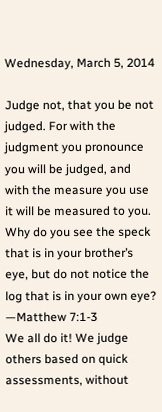Wednesday, March 5, 2014

Judge not, that you be not judged. For with the judgment you pronounce you will be judged, and with the measure you use it will be measured to you. Why do you see the speck that is in your brother’s eye, but do not notice the log that is in your own eye? —Matthew 7:1-3
We all do it! We judge others based on quick assessments, without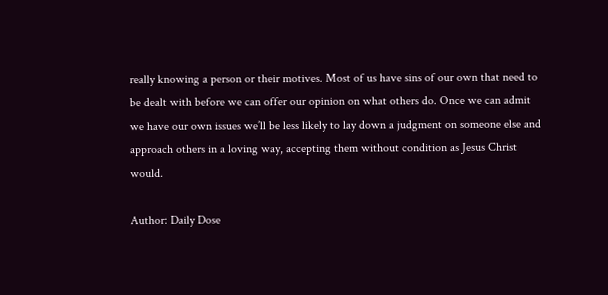really knowing a person or their motives. Most of us have sins of our own that need to be dealt with before we can offer our opinion on what others do. Once we can admit we have our own issues we’ll be less likely to lay down a judgment on someone else and approach others in a loving way, accepting them without condition as Jesus Christ would.

Author: Daily Dose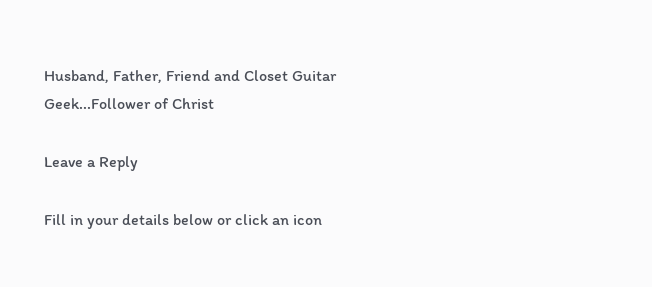Husband, Father, Friend and Closet Guitar Geek...Follower of Christ

Leave a Reply

Fill in your details below or click an icon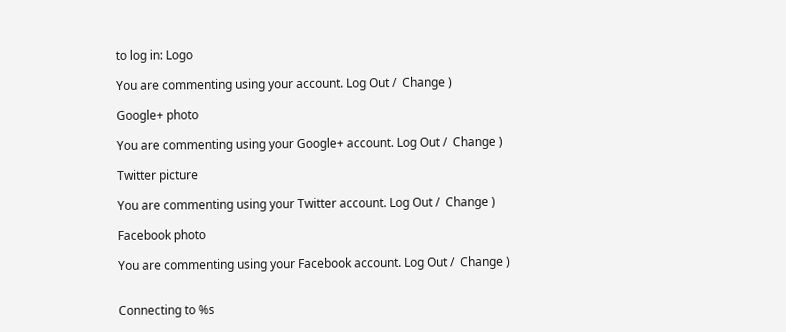to log in: Logo

You are commenting using your account. Log Out /  Change )

Google+ photo

You are commenting using your Google+ account. Log Out /  Change )

Twitter picture

You are commenting using your Twitter account. Log Out /  Change )

Facebook photo

You are commenting using your Facebook account. Log Out /  Change )


Connecting to %s